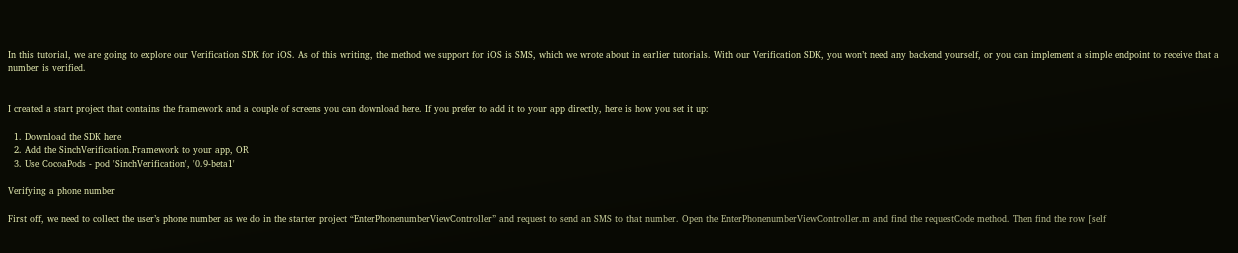In this tutorial, we are going to explore our Verification SDK for iOS. As of this writing, the method we support for iOS is SMS, which we wrote about in earlier tutorials. With our Verification SDK, you won’t need any backend yourself, or you can implement a simple endpoint to receive that a number is verified.


I created a start project that contains the framework and a couple of screens you can download here. If you prefer to add it to your app directly, here is how you set it up:

  1. Download the SDK here
  2. Add the SinchVerification.Framework to your app, OR
  3. Use CocoaPods - pod 'SinchVerification', '0.9-beta1'

Verifying a phone number

First off, we need to collect the user’s phone number as we do in the starter project “EnterPhonenumberViewController” and request to send an SMS to that number. Open the EnterPhonenumberViewController.m and find the requestCode method. Then find the row [self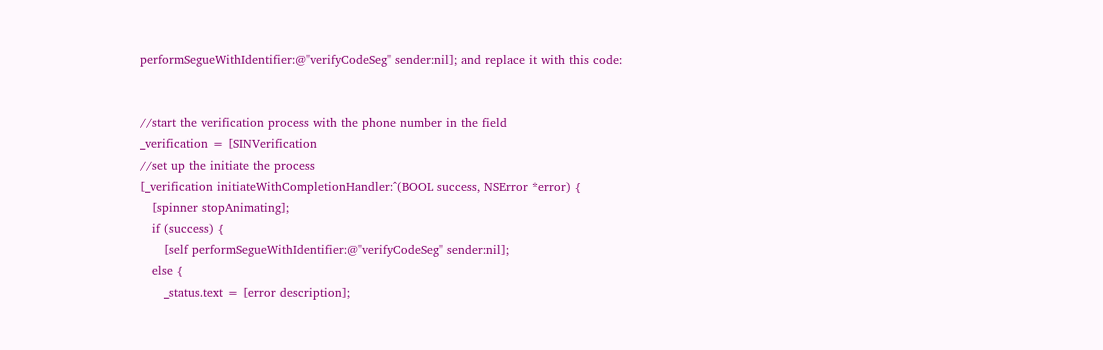performSegueWithIdentifier:@"verifyCodeSeg" sender:nil]; and replace it with this code:


//start the verification process with the phone number in the field
_verification = [SINVerification
//set up the initiate the process
[_verification initiateWithCompletionHandler:^(BOOL success, NSError *error) {
   [spinner stopAnimating];
   if (success) {
      [self performSegueWithIdentifier:@"verifyCodeSeg" sender:nil];
   else {
      _status.text = [error description];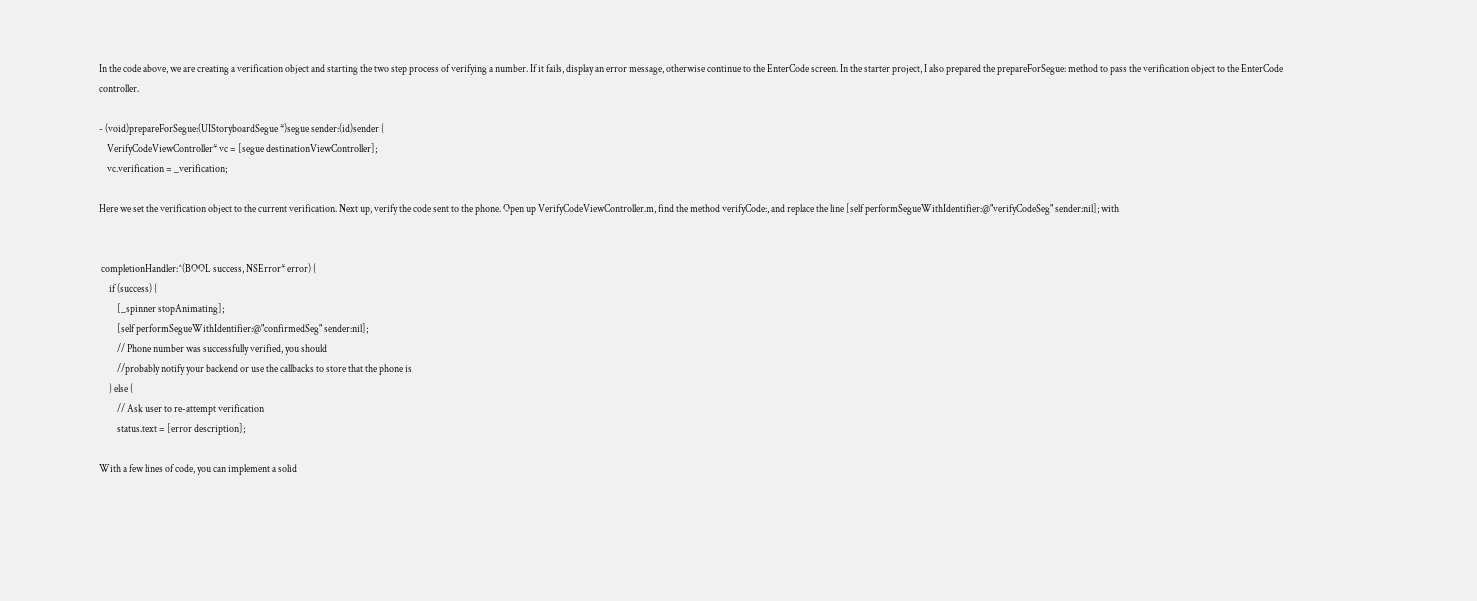In the code above, we are creating a verification object and starting the two step process of verifying a number. If it fails, display an error message, otherwise continue to the EnterCode screen. In the starter project, I also prepared the prepareForSegue: method to pass the verification object to the EnterCode controller.

- (void)prepareForSegue:(UIStoryboardSegue *)segue sender:(id)sender {
    VerifyCodeViewController* vc = [segue destinationViewController];
    vc.verification = _verification;

Here we set the verification object to the current verification. Next up, verify the code sent to the phone. Open up VerifyCodeViewController.m, find the method verifyCode:, and replace the line [self performSegueWithIdentifier:@"verifyCodeSeg" sender:nil]; with


 completionHandler:^(BOOL success, NSError* error) {
     if (success) {
         [_spinner stopAnimating];
         [self performSegueWithIdentifier:@"confirmedSeg" sender:nil];
         // Phone number was successfully verified, you should
         //probably notify your backend or use the callbacks to store that the phone is
     } else {
         // Ask user to re-attempt verification
         status.text = [error description];

With a few lines of code, you can implement a solid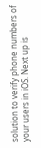solution to verify phone numbers of your users in iOS. Next up is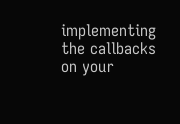implementing the callbacks on your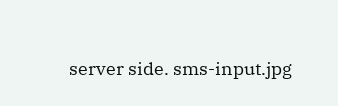server side. sms-input.jpg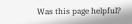Was this page helpful?